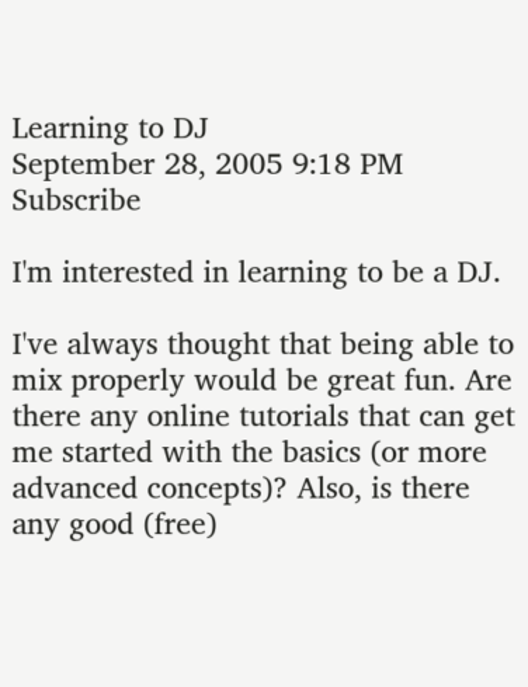Learning to DJ
September 28, 2005 9:18 PM   Subscribe

I'm interested in learning to be a DJ.

I've always thought that being able to mix properly would be great fun. Are there any online tutorials that can get me started with the basics (or more advanced concepts)? Also, is there any good (free)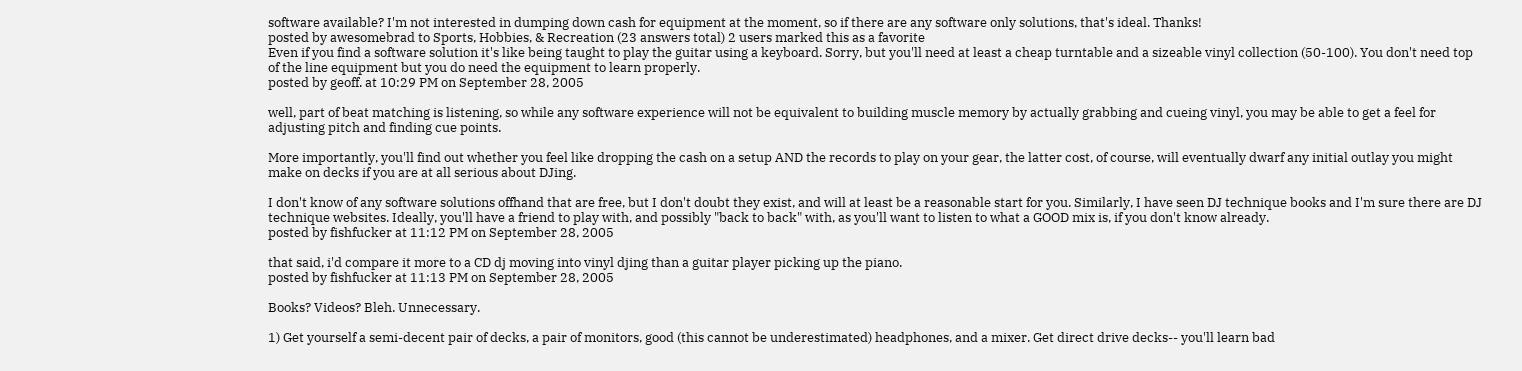software available? I'm not interested in dumping down cash for equipment at the moment, so if there are any software only solutions, that's ideal. Thanks!
posted by awesomebrad to Sports, Hobbies, & Recreation (23 answers total) 2 users marked this as a favorite
Even if you find a software solution it's like being taught to play the guitar using a keyboard. Sorry, but you'll need at least a cheap turntable and a sizeable vinyl collection (50-100). You don't need top of the line equipment but you do need the equipment to learn properly.
posted by geoff. at 10:29 PM on September 28, 2005

well, part of beat matching is listening, so while any software experience will not be equivalent to building muscle memory by actually grabbing and cueing vinyl, you may be able to get a feel for adjusting pitch and finding cue points.

More importantly, you'll find out whether you feel like dropping the cash on a setup AND the records to play on your gear, the latter cost, of course, will eventually dwarf any initial outlay you might make on decks if you are at all serious about DJing.

I don't know of any software solutions offhand that are free, but I don't doubt they exist, and will at least be a reasonable start for you. Similarly, I have seen DJ technique books and I'm sure there are DJ technique websites. Ideally, you'll have a friend to play with, and possibly "back to back" with, as you'll want to listen to what a GOOD mix is, if you don't know already.
posted by fishfucker at 11:12 PM on September 28, 2005

that said, i'd compare it more to a CD dj moving into vinyl djing than a guitar player picking up the piano.
posted by fishfucker at 11:13 PM on September 28, 2005

Books? Videos? Bleh. Unnecessary.

1) Get yourself a semi-decent pair of decks, a pair of monitors, good (this cannot be underestimated) headphones, and a mixer. Get direct drive decks-- you'll learn bad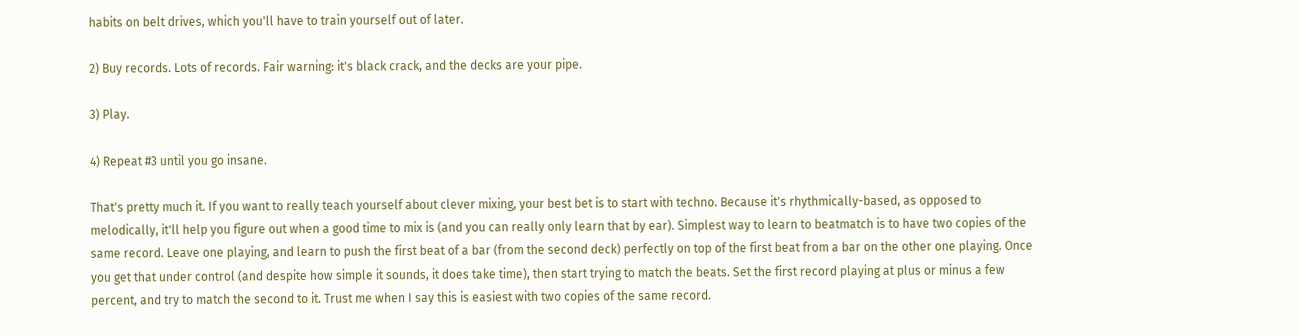habits on belt drives, which you'll have to train yourself out of later.

2) Buy records. Lots of records. Fair warning: it's black crack, and the decks are your pipe.

3) Play.

4) Repeat #3 until you go insane.

That's pretty much it. If you want to really teach yourself about clever mixing, your best bet is to start with techno. Because it's rhythmically-based, as opposed to melodically, it'll help you figure out when a good time to mix is (and you can really only learn that by ear). Simplest way to learn to beatmatch is to have two copies of the same record. Leave one playing, and learn to push the first beat of a bar (from the second deck) perfectly on top of the first beat from a bar on the other one playing. Once you get that under control (and despite how simple it sounds, it does take time), then start trying to match the beats. Set the first record playing at plus or minus a few percent, and try to match the second to it. Trust me when I say this is easiest with two copies of the same record.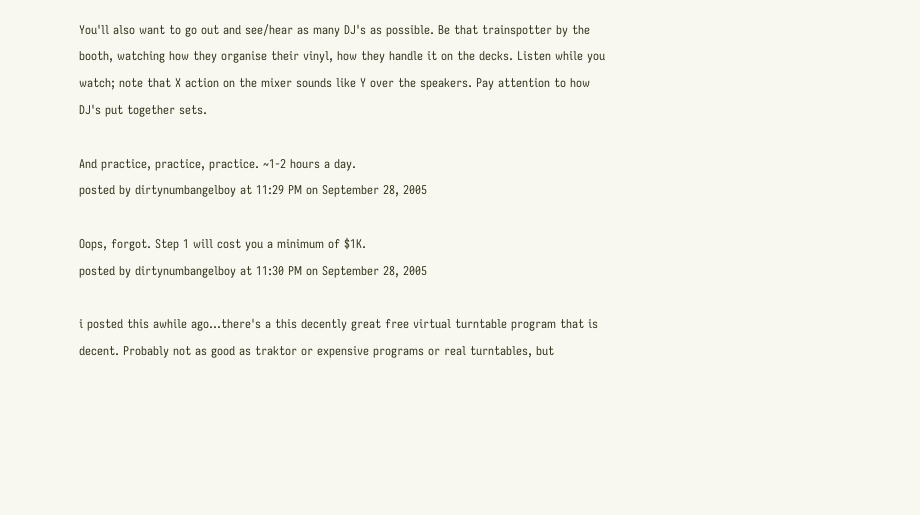You'll also want to go out and see/hear as many DJ's as possible. Be that trainspotter by the booth, watching how they organise their vinyl, how they handle it on the decks. Listen while you watch; note that X action on the mixer sounds like Y over the speakers. Pay attention to how DJ's put together sets.

And practice, practice, practice. ~1-2 hours a day.
posted by dirtynumbangelboy at 11:29 PM on September 28, 2005

Oops, forgot. Step 1 will cost you a minimum of $1K.
posted by dirtynumbangelboy at 11:30 PM on September 28, 2005

i posted this awhile ago...there's a this decently great free virtual turntable program that is decent. Probably not as good as traktor or expensive programs or real turntables, but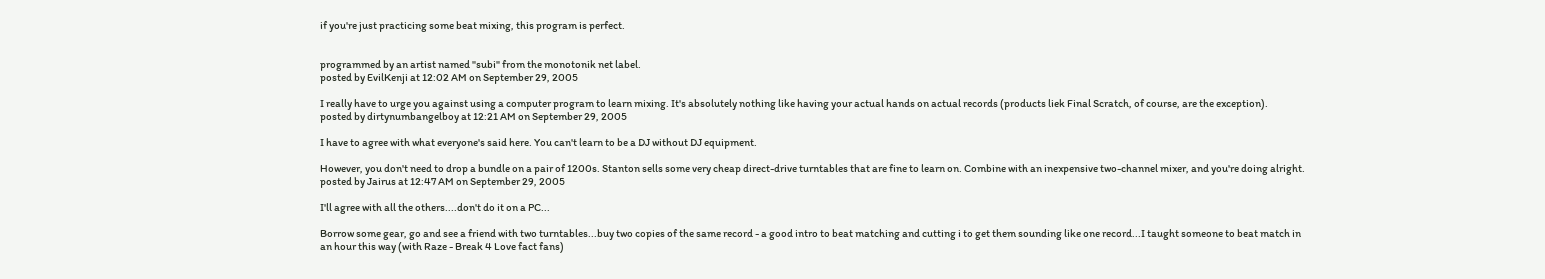if you're just practicing some beat mixing, this program is perfect.


programmed by an artist named "subi" from the monotonik net label.
posted by EvilKenji at 12:02 AM on September 29, 2005

I really have to urge you against using a computer program to learn mixing. It's absolutely nothing like having your actual hands on actual records (products liek Final Scratch, of course, are the exception).
posted by dirtynumbangelboy at 12:21 AM on September 29, 2005

I have to agree with what everyone's said here. You can't learn to be a DJ without DJ equipment.

However, you don't need to drop a bundle on a pair of 1200s. Stanton sells some very cheap direct-drive turntables that are fine to learn on. Combine with an inexpensive two-channel mixer, and you're doing alright.
posted by Jairus at 12:47 AM on September 29, 2005

I'll agree with all the others....don't do it on a PC...

Borrow some gear, go and see a friend with two turntables...buy two copies of the same record - a good intro to beat matching and cutting i to get them sounding like one record...I taught someone to beat match in an hour this way (with Raze - Break 4 Love fact fans)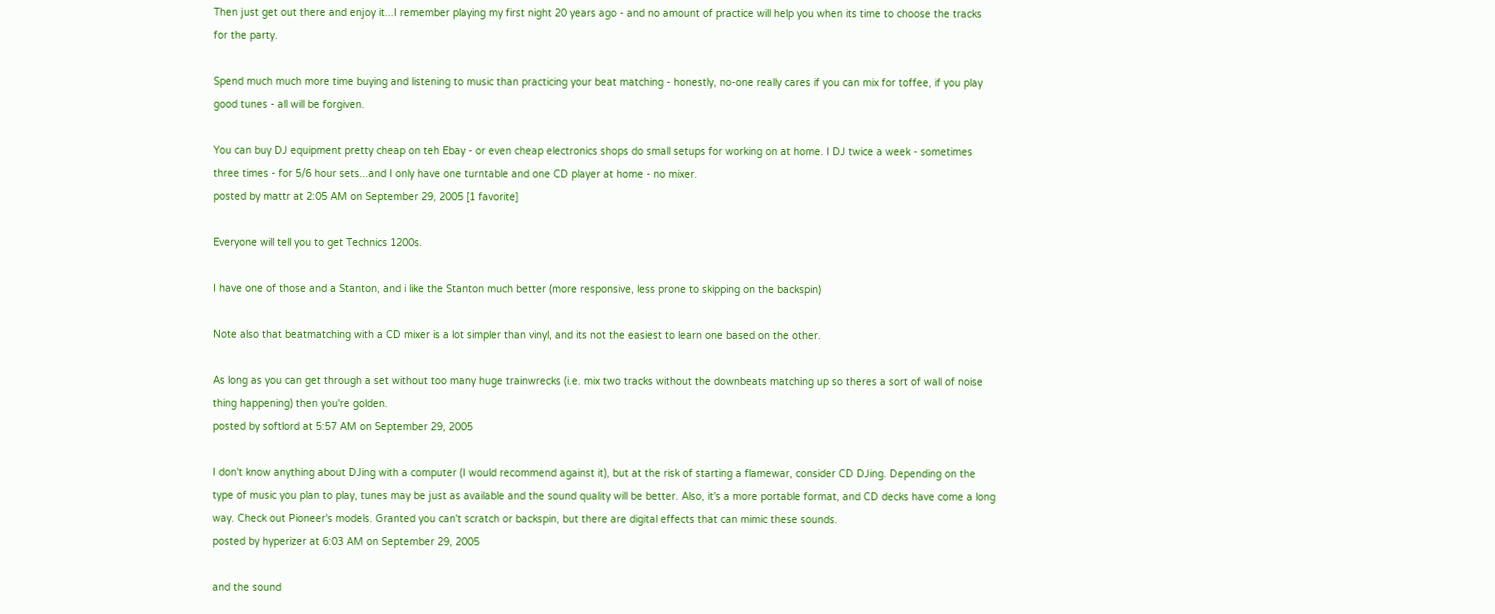Then just get out there and enjoy it...I remember playing my first night 20 years ago - and no amount of practice will help you when its time to choose the tracks for the party.

Spend much much more time buying and listening to music than practicing your beat matching - honestly, no-one really cares if you can mix for toffee, if you play good tunes - all will be forgiven.

You can buy DJ equipment pretty cheap on teh Ebay - or even cheap electronics shops do small setups for working on at home. I DJ twice a week - sometimes three times - for 5/6 hour sets...and I only have one turntable and one CD player at home - no mixer.
posted by mattr at 2:05 AM on September 29, 2005 [1 favorite]

Everyone will tell you to get Technics 1200s.

I have one of those and a Stanton, and i like the Stanton much better (more responsive, less prone to skipping on the backspin)

Note also that beatmatching with a CD mixer is a lot simpler than vinyl, and its not the easiest to learn one based on the other.

As long as you can get through a set without too many huge trainwrecks (i.e. mix two tracks without the downbeats matching up so theres a sort of wall of noise thing happening) then you're golden.
posted by softlord at 5:57 AM on September 29, 2005

I don't know anything about DJing with a computer (I would recommend against it), but at the risk of starting a flamewar, consider CD DJing. Depending on the type of music you plan to play, tunes may be just as available and the sound quality will be better. Also, it's a more portable format, and CD decks have come a long way. Check out Pioneer's models. Granted you can't scratch or backspin, but there are digital effects that can mimic these sounds.
posted by hyperizer at 6:03 AM on September 29, 2005

and the sound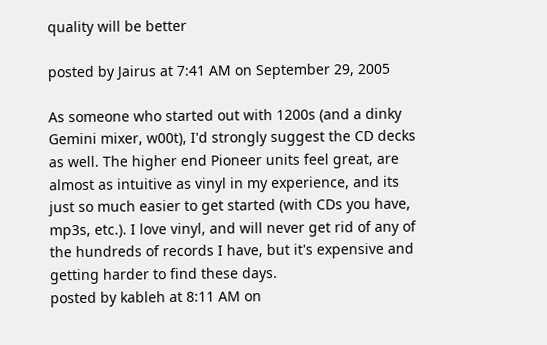quality will be better

posted by Jairus at 7:41 AM on September 29, 2005

As someone who started out with 1200s (and a dinky Gemini mixer, w00t), I'd strongly suggest the CD decks as well. The higher end Pioneer units feel great, are almost as intuitive as vinyl in my experience, and its just so much easier to get started (with CDs you have, mp3s, etc.). I love vinyl, and will never get rid of any of the hundreds of records I have, but it's expensive and getting harder to find these days.
posted by kableh at 8:11 AM on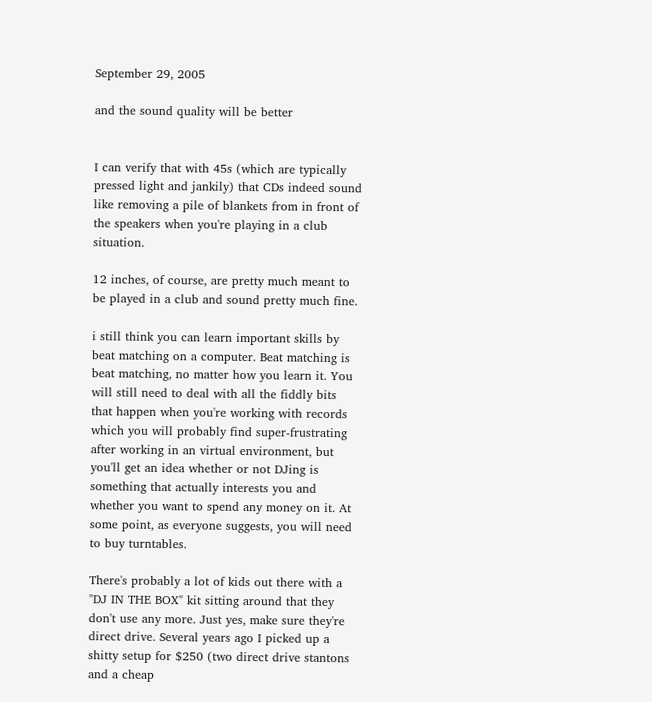September 29, 2005

and the sound quality will be better


I can verify that with 45s (which are typically pressed light and jankily) that CDs indeed sound like removing a pile of blankets from in front of the speakers when you're playing in a club situation.

12 inches, of course, are pretty much meant to be played in a club and sound pretty much fine.

i still think you can learn important skills by beat matching on a computer. Beat matching is beat matching, no matter how you learn it. You will still need to deal with all the fiddly bits that happen when you're working with records which you will probably find super-frustrating after working in an virtual environment, but you'll get an idea whether or not DJing is something that actually interests you and whether you want to spend any money on it. At some point, as everyone suggests, you will need to buy turntables.

There's probably a lot of kids out there with a "DJ IN THE BOX" kit sitting around that they don't use any more. Just yes, make sure they're direct drive. Several years ago I picked up a shitty setup for $250 (two direct drive stantons and a cheap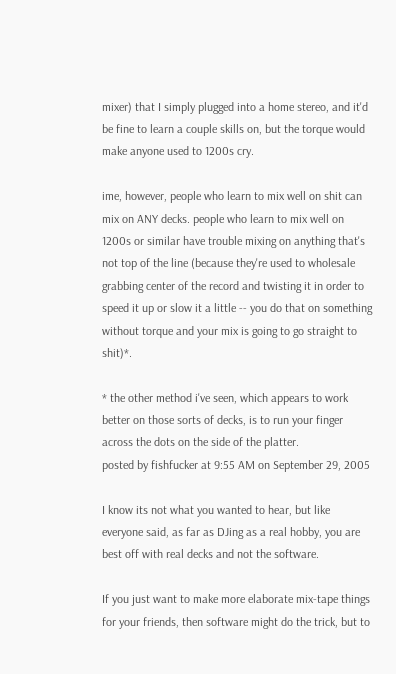mixer) that I simply plugged into a home stereo, and it'd be fine to learn a couple skills on, but the torque would make anyone used to 1200s cry.

ime, however, people who learn to mix well on shit can mix on ANY decks. people who learn to mix well on 1200s or similar have trouble mixing on anything that's not top of the line (because they're used to wholesale grabbing center of the record and twisting it in order to speed it up or slow it a little -- you do that on something without torque and your mix is going to go straight to shit)*.

* the other method i've seen, which appears to work better on those sorts of decks, is to run your finger across the dots on the side of the platter.
posted by fishfucker at 9:55 AM on September 29, 2005

I know its not what you wanted to hear, but like everyone said, as far as DJing as a real hobby, you are best off with real decks and not the software.

If you just want to make more elaborate mix-tape things for your friends, then software might do the trick, but to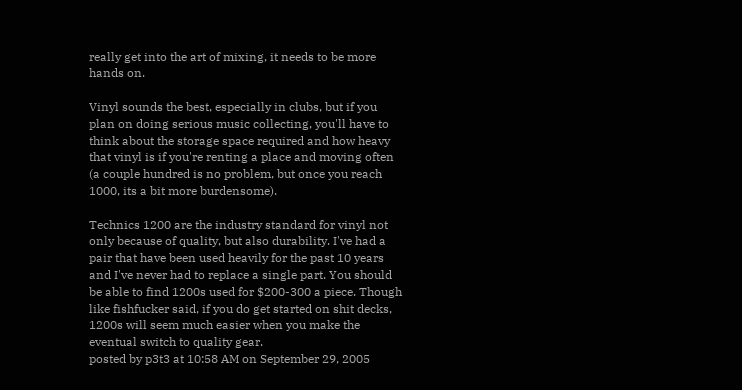really get into the art of mixing, it needs to be more hands on.

Vinyl sounds the best, especially in clubs, but if you plan on doing serious music collecting, you'll have to think about the storage space required and how heavy that vinyl is if you're renting a place and moving often (a couple hundred is no problem, but once you reach 1000, its a bit more burdensome).

Technics 1200 are the industry standard for vinyl not only because of quality, but also durability. I've had a pair that have been used heavily for the past 10 years and I've never had to replace a single part. You should be able to find 1200s used for $200-300 a piece. Though like fishfucker said, if you do get started on shit decks, 1200s will seem much easier when you make the eventual switch to quality gear.
posted by p3t3 at 10:58 AM on September 29, 2005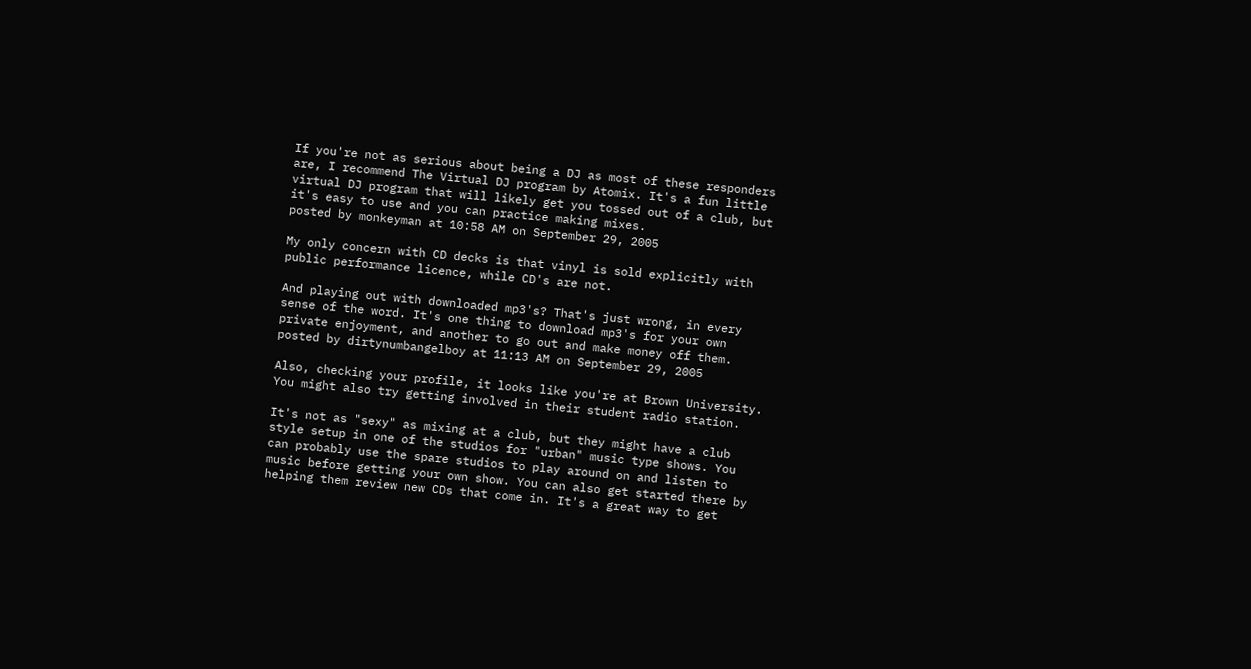If you're not as serious about being a DJ as most of these responders are, I recommend The Virtual DJ program by Atomix. It's a fun little virtual DJ program that will likely get you tossed out of a club, but it's easy to use and you can practice making mixes.
posted by monkeyman at 10:58 AM on September 29, 2005

My only concern with CD decks is that vinyl is sold explicitly with public performance licence, while CD's are not.

And playing out with downloaded mp3's? That's just wrong, in every sense of the word. It's one thing to download mp3's for your own private enjoyment, and another to go out and make money off them.
posted by dirtynumbangelboy at 11:13 AM on September 29, 2005

Also, checking your profile, it looks like you're at Brown University. You might also try getting involved in their student radio station.

It's not as "sexy" as mixing at a club, but they might have a club style setup in one of the studios for "urban" music type shows. You can probably use the spare studios to play around on and listen to music before getting your own show. You can also get started there by helping them review new CDs that come in. It's a great way to get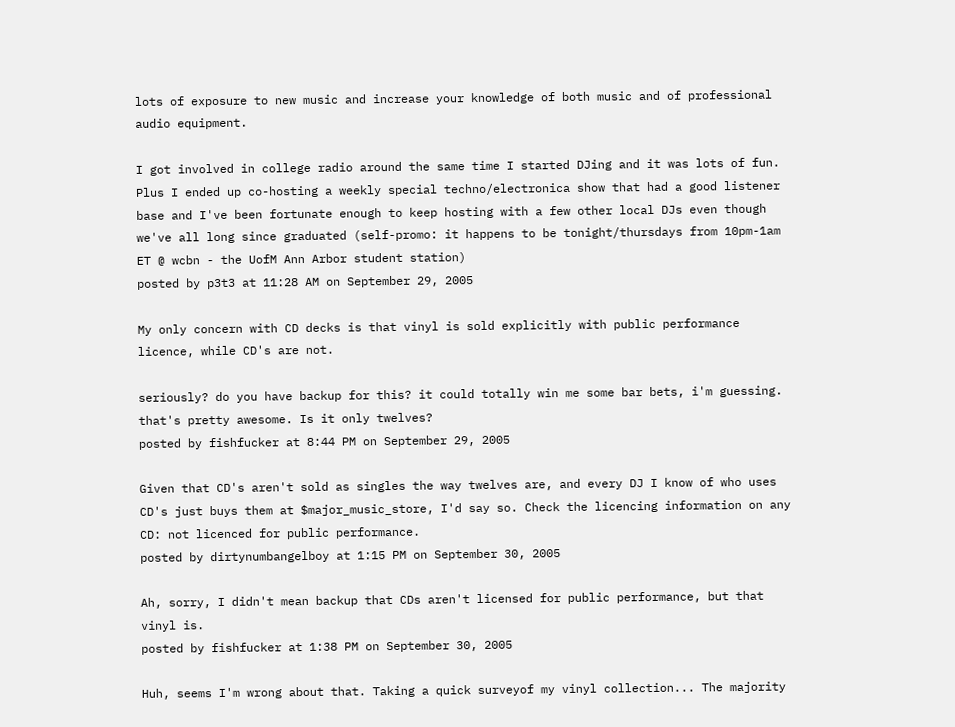lots of exposure to new music and increase your knowledge of both music and of professional audio equipment.

I got involved in college radio around the same time I started DJing and it was lots of fun. Plus I ended up co-hosting a weekly special techno/electronica show that had a good listener base and I've been fortunate enough to keep hosting with a few other local DJs even though we've all long since graduated (self-promo: it happens to be tonight/thursdays from 10pm-1am ET @ wcbn - the UofM Ann Arbor student station)
posted by p3t3 at 11:28 AM on September 29, 2005

My only concern with CD decks is that vinyl is sold explicitly with public performance licence, while CD's are not.

seriously? do you have backup for this? it could totally win me some bar bets, i'm guessing. that's pretty awesome. Is it only twelves?
posted by fishfucker at 8:44 PM on September 29, 2005

Given that CD's aren't sold as singles the way twelves are, and every DJ I know of who uses CD's just buys them at $major_music_store, I'd say so. Check the licencing information on any CD: not licenced for public performance.
posted by dirtynumbangelboy at 1:15 PM on September 30, 2005

Ah, sorry, I didn't mean backup that CDs aren't licensed for public performance, but that vinyl is.
posted by fishfucker at 1:38 PM on September 30, 2005

Huh, seems I'm wrong about that. Taking a quick surveyof my vinyl collection... The majority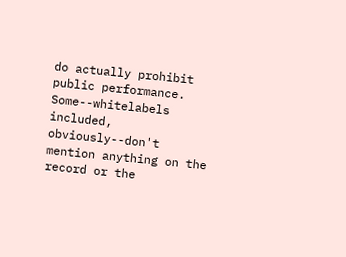do actually prohibit public performance. Some--whitelabels included, obviously--don't mention anything on the record or the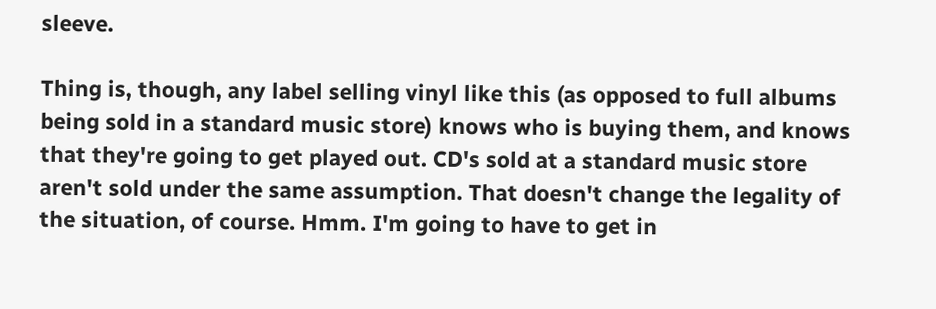sleeve.

Thing is, though, any label selling vinyl like this (as opposed to full albums being sold in a standard music store) knows who is buying them, and knows that they're going to get played out. CD's sold at a standard music store aren't sold under the same assumption. That doesn't change the legality of the situation, of course. Hmm. I'm going to have to get in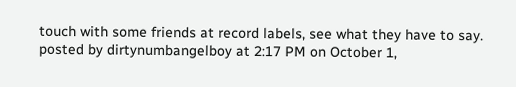touch with some friends at record labels, see what they have to say.
posted by dirtynumbangelboy at 2:17 PM on October 1,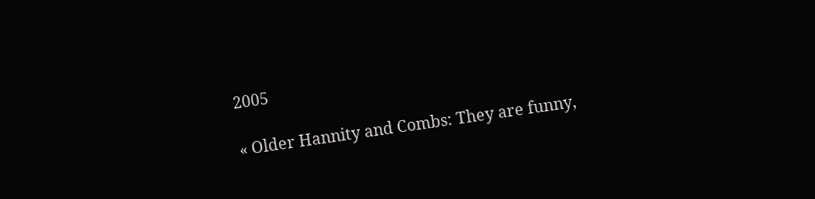2005

« Older Hannity and Combs: They are funny,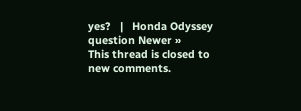yes?   |   Honda Odyssey question Newer »
This thread is closed to new comments.